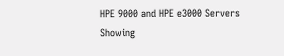HPE 9000 and HPE e3000 Servers
Showing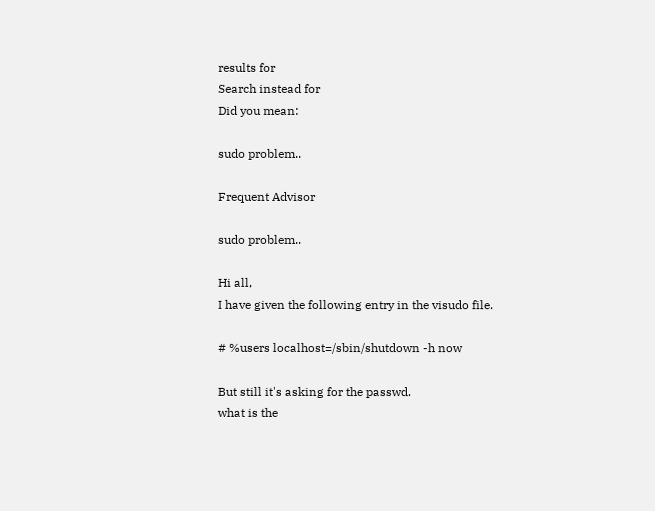results for
Search instead for
Did you mean:

sudo problem..

Frequent Advisor

sudo problem..

Hi all,
I have given the following entry in the visudo file.

# %users localhost=/sbin/shutdown -h now

But still it's asking for the passwd.
what is the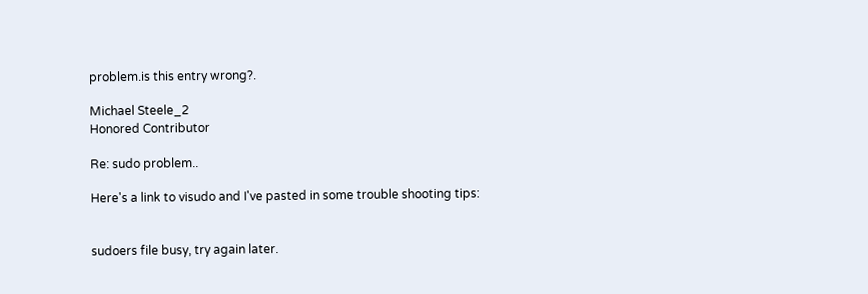problem.is this entry wrong?.

Michael Steele_2
Honored Contributor

Re: sudo problem..

Here's a link to visudo and I've pasted in some trouble shooting tips:


sudoers file busy, try again later.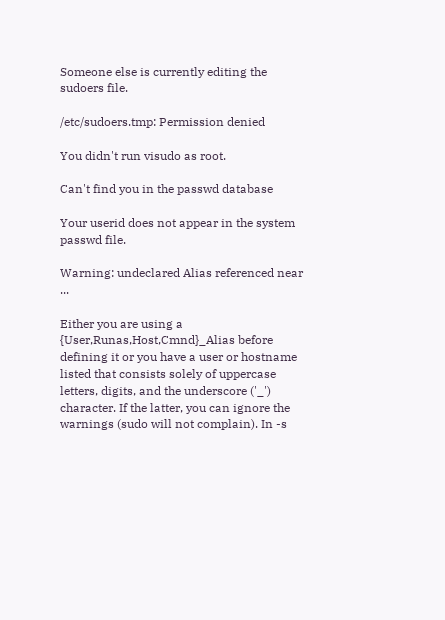Someone else is currently editing the sudoers file.

/etc/sudoers.tmp: Permission denied

You didn't run visudo as root.

Can't find you in the passwd database

Your userid does not appear in the system passwd file.

Warning: undeclared Alias referenced near ...

Either you are using a {User,Runas,Host,Cmnd}_Alias before defining it or you have a user or hostname listed that consists solely of uppercase letters, digits, and the underscore ('_') character. If the latter, you can ignore the warnings (sudo will not complain). In -s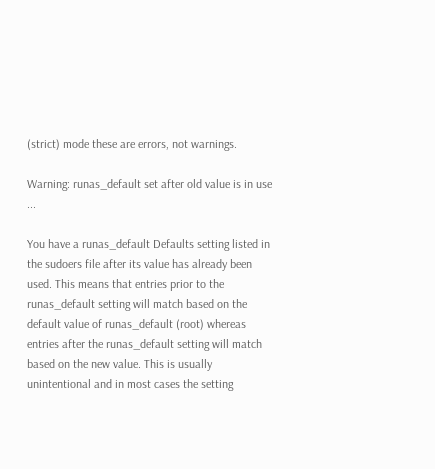(strict) mode these are errors, not warnings.

Warning: runas_default set after old value is in use ...

You have a runas_default Defaults setting listed in the sudoers file after its value has already been used. This means that entries prior to the runas_default setting will match based on the default value of runas_default (root) whereas entries after the runas_default setting will match based on the new value. This is usually unintentional and in most cases the setting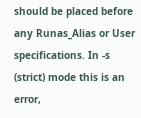should be placed before any Runas_Alias or User specifications. In -s (strict) mode this is an error,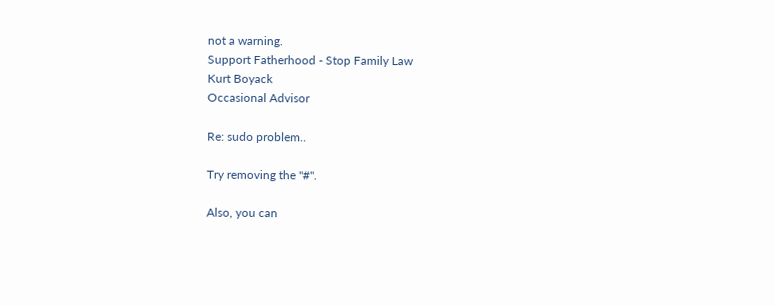not a warning.
Support Fatherhood - Stop Family Law
Kurt Boyack
Occasional Advisor

Re: sudo problem..

Try removing the "#".

Also, you can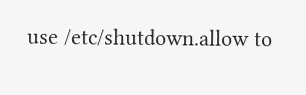use /etc/shutdown.allow to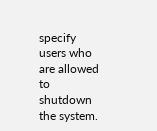specify users who are allowed to shutdown the system.